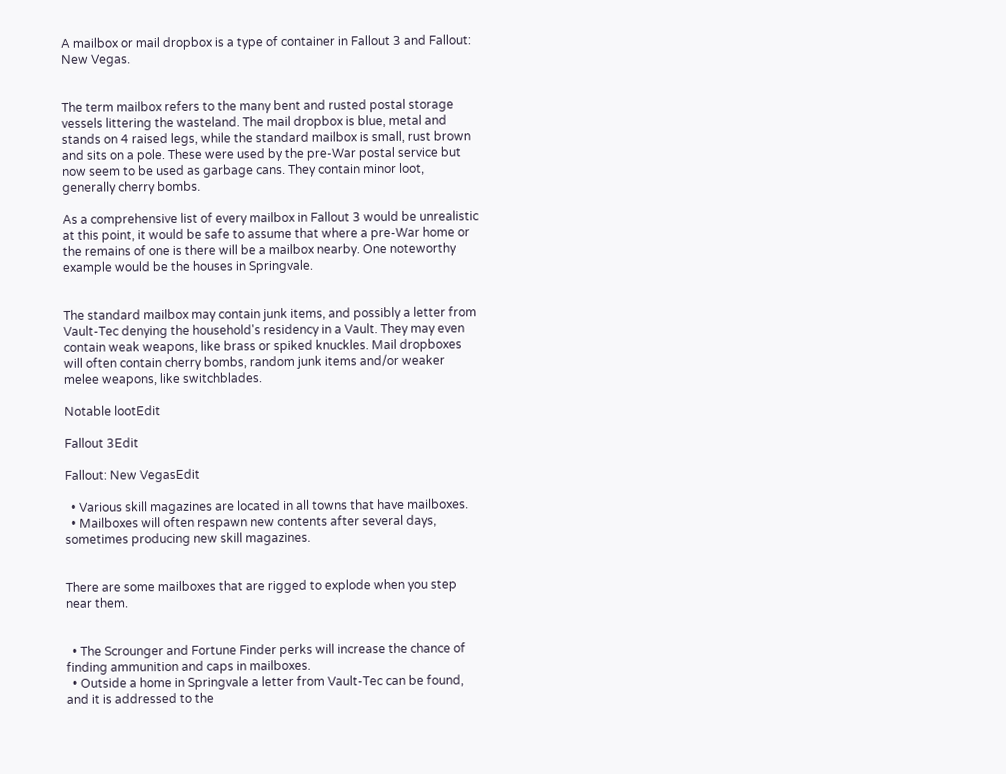A mailbox or mail dropbox is a type of container in Fallout 3 and Fallout: New Vegas.


The term mailbox refers to the many bent and rusted postal storage vessels littering the wasteland. The mail dropbox is blue, metal and stands on 4 raised legs, while the standard mailbox is small, rust brown and sits on a pole. These were used by the pre-War postal service but now seem to be used as garbage cans. They contain minor loot, generally cherry bombs.

As a comprehensive list of every mailbox in Fallout 3 would be unrealistic at this point, it would be safe to assume that where a pre-War home or the remains of one is there will be a mailbox nearby. One noteworthy example would be the houses in Springvale.


The standard mailbox may contain junk items, and possibly a letter from Vault-Tec denying the household's residency in a Vault. They may even contain weak weapons, like brass or spiked knuckles. Mail dropboxes will often contain cherry bombs, random junk items and/or weaker melee weapons, like switchblades.

Notable lootEdit

Fallout 3Edit

Fallout: New VegasEdit

  • Various skill magazines are located in all towns that have mailboxes.
  • Mailboxes will often respawn new contents after several days, sometimes producing new skill magazines.


There are some mailboxes that are rigged to explode when you step near them.


  • The Scrounger and Fortune Finder perks will increase the chance of finding ammunition and caps in mailboxes.
  • Outside a home in Springvale a letter from Vault-Tec can be found, and it is addressed to the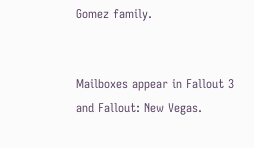Gomez family.


Mailboxes appear in Fallout 3 and Fallout: New Vegas.